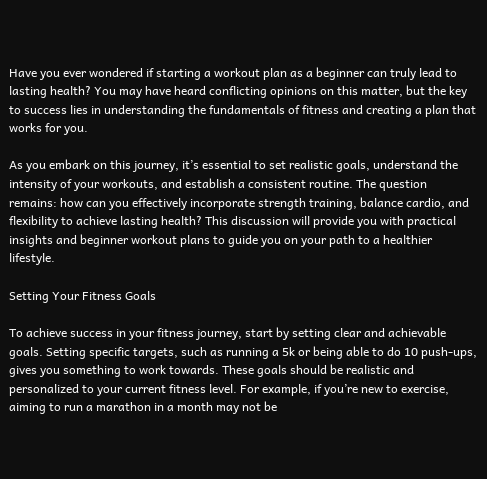Have you ever wondered if starting a workout plan as a beginner can truly lead to lasting health? You may have heard conflicting opinions on this matter, but the key to success lies in understanding the fundamentals of fitness and creating a plan that works for you.

As you embark on this journey, it’s essential to set realistic goals, understand the intensity of your workouts, and establish a consistent routine. The question remains: how can you effectively incorporate strength training, balance cardio, and flexibility to achieve lasting health? This discussion will provide you with practical insights and beginner workout plans to guide you on your path to a healthier lifestyle.

Setting Your Fitness Goals

To achieve success in your fitness journey, start by setting clear and achievable goals. Setting specific targets, such as running a 5k or being able to do 10 push-ups, gives you something to work towards. These goals should be realistic and personalized to your current fitness level. For example, if you’re new to exercise, aiming to run a marathon in a month may not be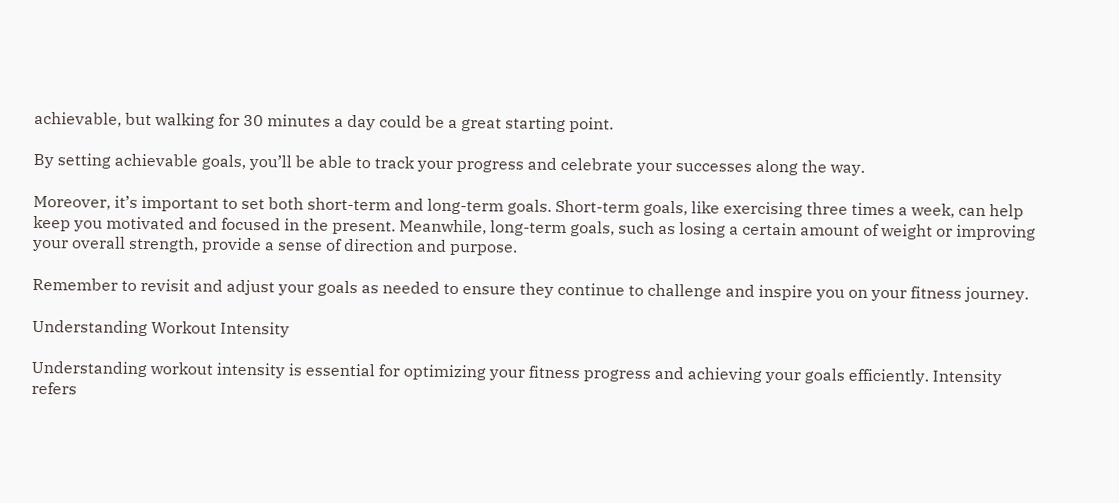achievable, but walking for 30 minutes a day could be a great starting point.

By setting achievable goals, you’ll be able to track your progress and celebrate your successes along the way.

Moreover, it’s important to set both short-term and long-term goals. Short-term goals, like exercising three times a week, can help keep you motivated and focused in the present. Meanwhile, long-term goals, such as losing a certain amount of weight or improving your overall strength, provide a sense of direction and purpose.

Remember to revisit and adjust your goals as needed to ensure they continue to challenge and inspire you on your fitness journey.

Understanding Workout Intensity

Understanding workout intensity is essential for optimizing your fitness progress and achieving your goals efficiently. Intensity refers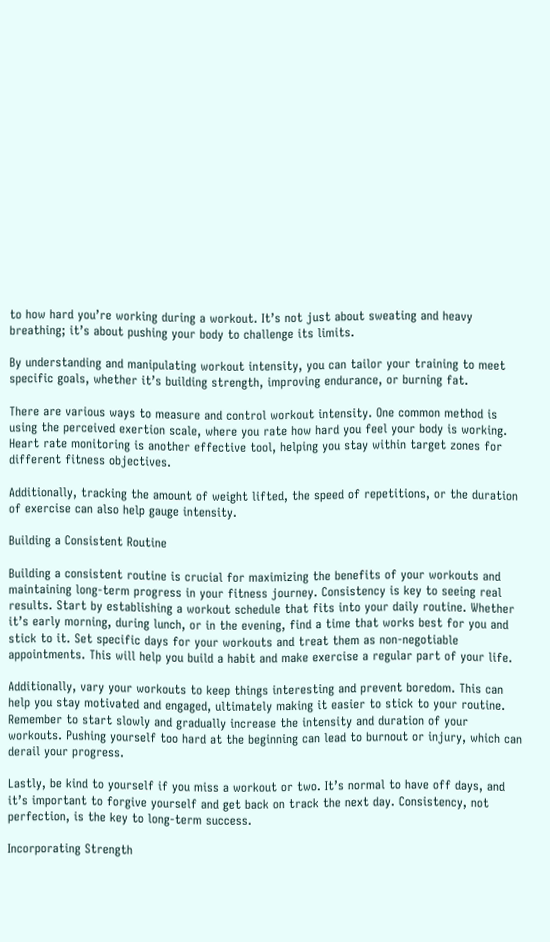to how hard you’re working during a workout. It’s not just about sweating and heavy breathing; it’s about pushing your body to challenge its limits.

By understanding and manipulating workout intensity, you can tailor your training to meet specific goals, whether it’s building strength, improving endurance, or burning fat.

There are various ways to measure and control workout intensity. One common method is using the perceived exertion scale, where you rate how hard you feel your body is working. Heart rate monitoring is another effective tool, helping you stay within target zones for different fitness objectives.

Additionally, tracking the amount of weight lifted, the speed of repetitions, or the duration of exercise can also help gauge intensity.

Building a Consistent Routine

Building a consistent routine is crucial for maximizing the benefits of your workouts and maintaining long-term progress in your fitness journey. Consistency is key to seeing real results. Start by establishing a workout schedule that fits into your daily routine. Whether it’s early morning, during lunch, or in the evening, find a time that works best for you and stick to it. Set specific days for your workouts and treat them as non-negotiable appointments. This will help you build a habit and make exercise a regular part of your life.

Additionally, vary your workouts to keep things interesting and prevent boredom. This can help you stay motivated and engaged, ultimately making it easier to stick to your routine. Remember to start slowly and gradually increase the intensity and duration of your workouts. Pushing yourself too hard at the beginning can lead to burnout or injury, which can derail your progress.

Lastly, be kind to yourself if you miss a workout or two. It’s normal to have off days, and it’s important to forgive yourself and get back on track the next day. Consistency, not perfection, is the key to long-term success.

Incorporating Strength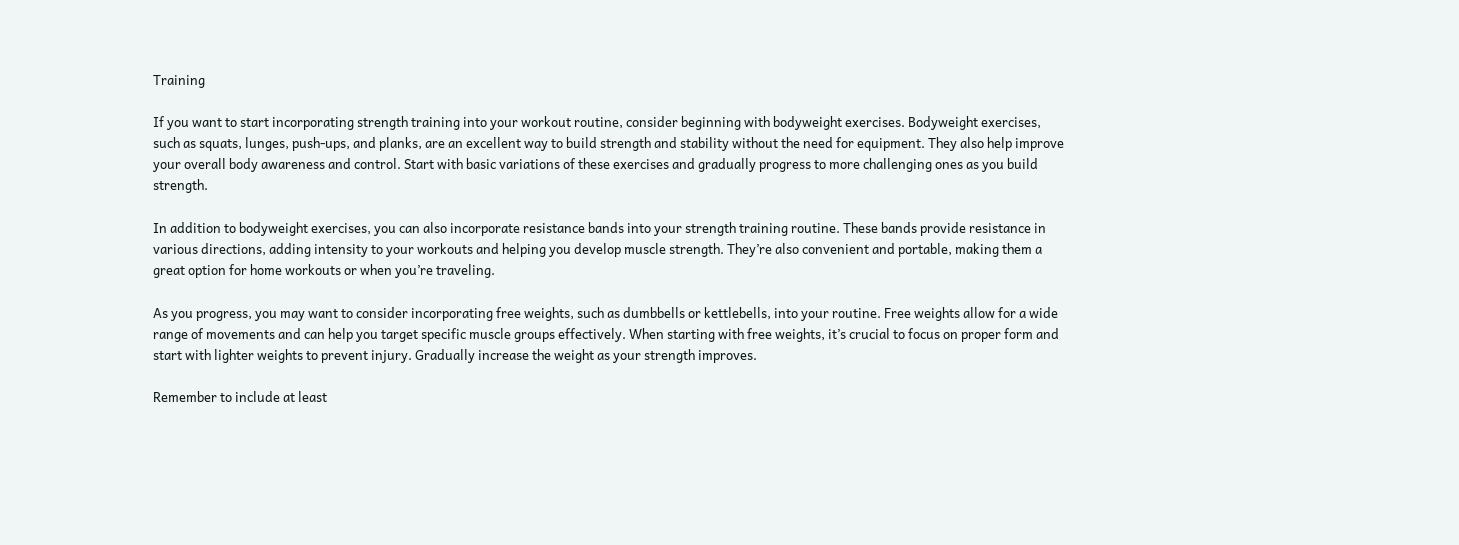Training

If you want to start incorporating strength training into your workout routine, consider beginning with bodyweight exercises. Bodyweight exercises, such as squats, lunges, push-ups, and planks, are an excellent way to build strength and stability without the need for equipment. They also help improve your overall body awareness and control. Start with basic variations of these exercises and gradually progress to more challenging ones as you build strength.

In addition to bodyweight exercises, you can also incorporate resistance bands into your strength training routine. These bands provide resistance in various directions, adding intensity to your workouts and helping you develop muscle strength. They’re also convenient and portable, making them a great option for home workouts or when you’re traveling.

As you progress, you may want to consider incorporating free weights, such as dumbbells or kettlebells, into your routine. Free weights allow for a wide range of movements and can help you target specific muscle groups effectively. When starting with free weights, it’s crucial to focus on proper form and start with lighter weights to prevent injury. Gradually increase the weight as your strength improves.

Remember to include at least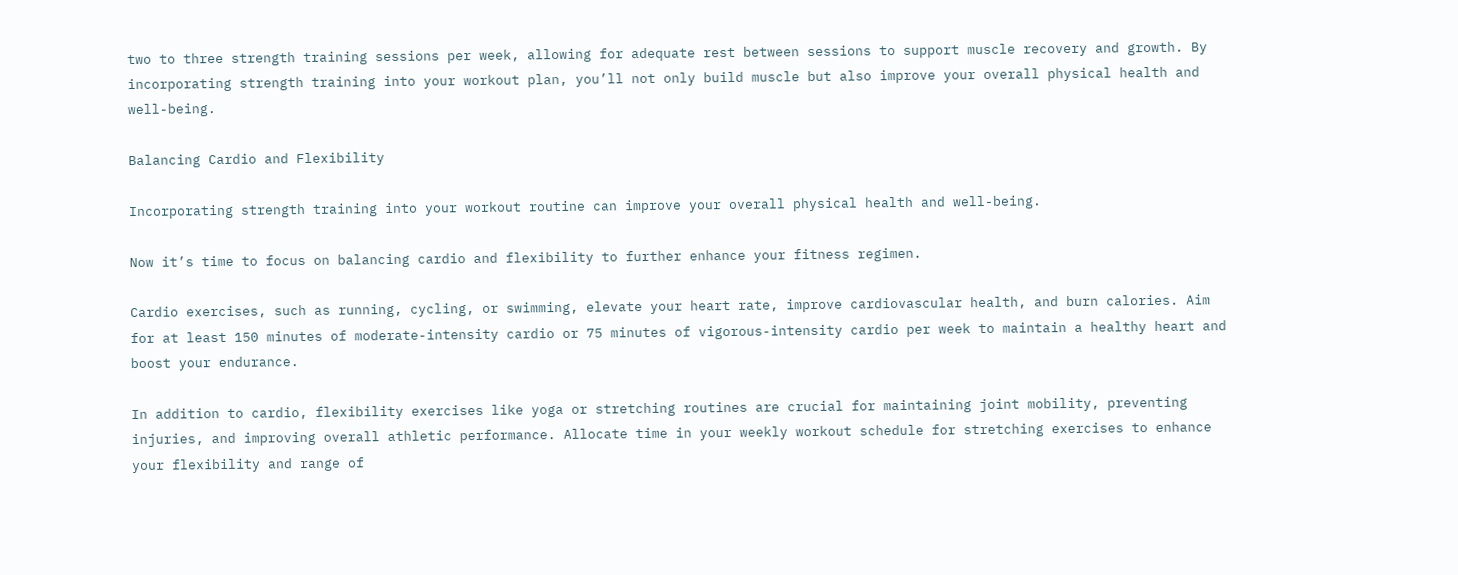two to three strength training sessions per week, allowing for adequate rest between sessions to support muscle recovery and growth. By incorporating strength training into your workout plan, you’ll not only build muscle but also improve your overall physical health and well-being.

Balancing Cardio and Flexibility

Incorporating strength training into your workout routine can improve your overall physical health and well-being.

Now it’s time to focus on balancing cardio and flexibility to further enhance your fitness regimen.

Cardio exercises, such as running, cycling, or swimming, elevate your heart rate, improve cardiovascular health, and burn calories. Aim for at least 150 minutes of moderate-intensity cardio or 75 minutes of vigorous-intensity cardio per week to maintain a healthy heart and boost your endurance.

In addition to cardio, flexibility exercises like yoga or stretching routines are crucial for maintaining joint mobility, preventing injuries, and improving overall athletic performance. Allocate time in your weekly workout schedule for stretching exercises to enhance your flexibility and range of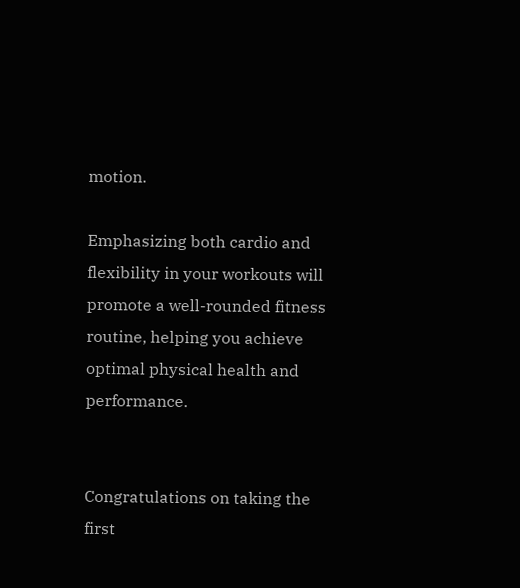motion.

Emphasizing both cardio and flexibility in your workouts will promote a well-rounded fitness routine, helping you achieve optimal physical health and performance.


Congratulations on taking the first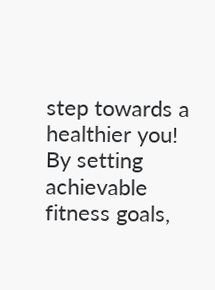step towards a healthier you! By setting achievable fitness goals,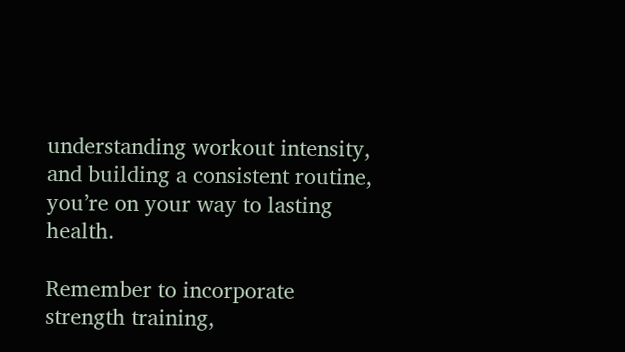understanding workout intensity, and building a consistent routine, you’re on your way to lasting health.

Remember to incorporate strength training,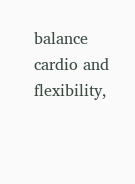balance cardio and flexibility,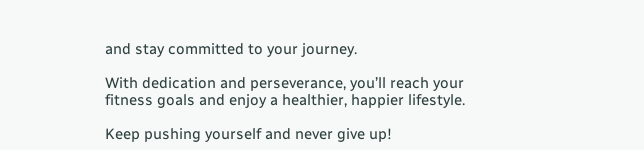and stay committed to your journey.

With dedication and perseverance, you’ll reach your fitness goals and enjoy a healthier, happier lifestyle.

Keep pushing yourself and never give up!